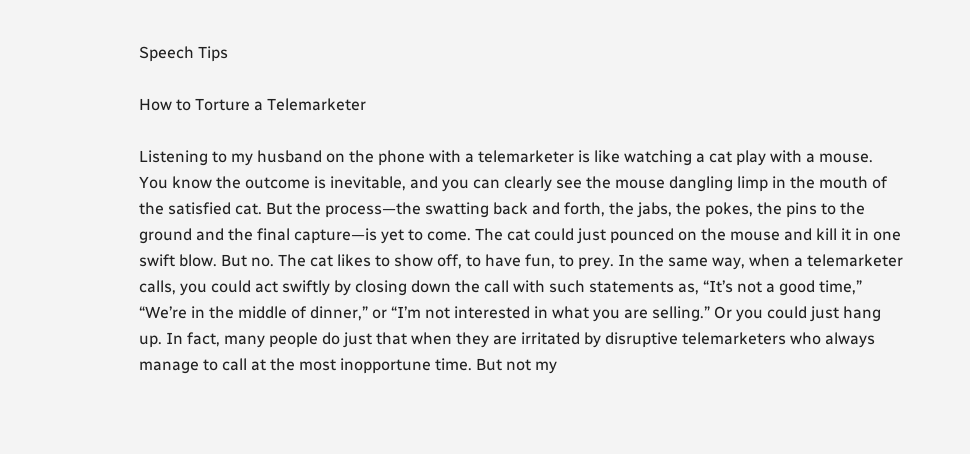Speech Tips

How to Torture a Telemarketer

Listening to my husband on the phone with a telemarketer is like watching a cat play with a mouse. You know the outcome is inevitable, and you can clearly see the mouse dangling limp in the mouth of the satisfied cat. But the process—the swatting back and forth, the jabs, the pokes, the pins to the ground and the final capture—is yet to come. The cat could just pounced on the mouse and kill it in one swift blow. But no. The cat likes to show off, to have fun, to prey. In the same way, when a telemarketer calls, you could act swiftly by closing down the call with such statements as, “It’s not a good time,” “We’re in the middle of dinner,” or “I’m not interested in what you are selling.” Or you could just hang up. In fact, many people do just that when they are irritated by disruptive telemarketers who always manage to call at the most inopportune time. But not my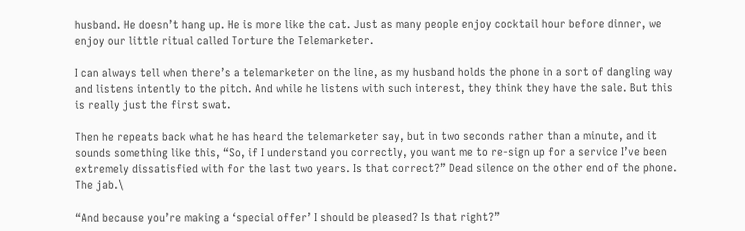husband. He doesn’t hang up. He is more like the cat. Just as many people enjoy cocktail hour before dinner, we enjoy our little ritual called Torture the Telemarketer.

I can always tell when there’s a telemarketer on the line, as my husband holds the phone in a sort of dangling way and listens intently to the pitch. And while he listens with such interest, they think they have the sale. But this is really just the first swat.

Then he repeats back what he has heard the telemarketer say, but in two seconds rather than a minute, and it sounds something like this, “So, if I understand you correctly, you want me to re-sign up for a service I’ve been extremely dissatisfied with for the last two years. Is that correct?” Dead silence on the other end of the phone. The jab.\

“And because you’re making a ‘special offer’ I should be pleased? Is that right?”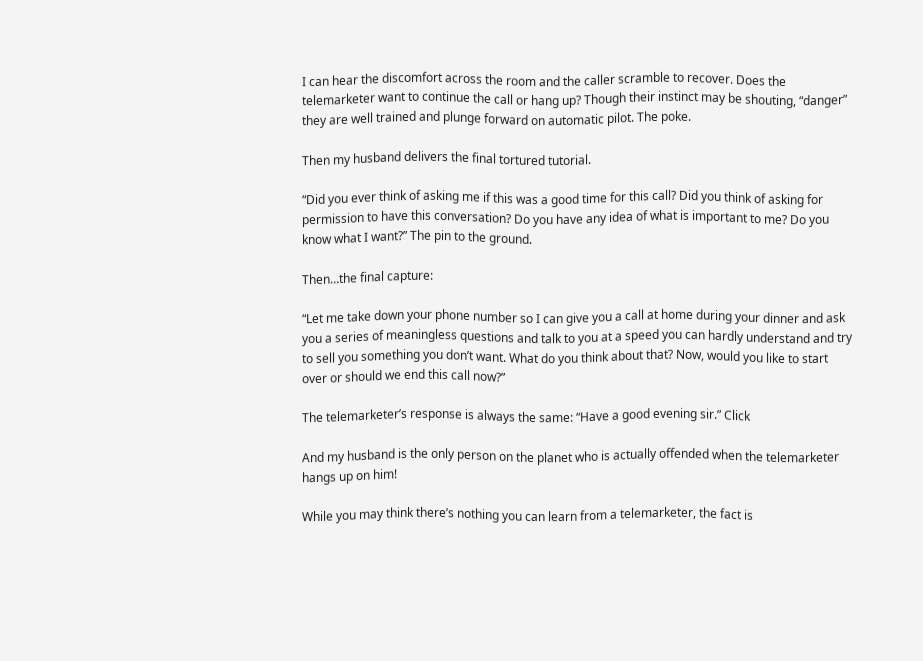I can hear the discomfort across the room and the caller scramble to recover. Does the telemarketer want to continue the call or hang up? Though their instinct may be shouting, “danger” they are well trained and plunge forward on automatic pilot. The poke.

Then my husband delivers the final tortured tutorial.

“Did you ever think of asking me if this was a good time for this call? Did you think of asking for permission to have this conversation? Do you have any idea of what is important to me? Do you know what I want?” The pin to the ground.

Then…the final capture:

“Let me take down your phone number so I can give you a call at home during your dinner and ask you a series of meaningless questions and talk to you at a speed you can hardly understand and try to sell you something you don’t want. What do you think about that? Now, would you like to start over or should we end this call now?”

The telemarketer’s response is always the same: “Have a good evening sir.” Click

And my husband is the only person on the planet who is actually offended when the telemarketer hangs up on him!

While you may think there’s nothing you can learn from a telemarketer, the fact is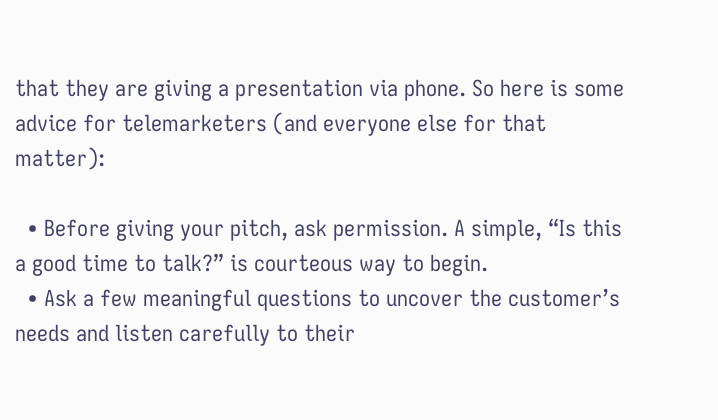that they are giving a presentation via phone. So here is some advice for telemarketers (and everyone else for that matter):

  • Before giving your pitch, ask permission. A simple, “Is this a good time to talk?” is courteous way to begin.
  • Ask a few meaningful questions to uncover the customer’s needs and listen carefully to their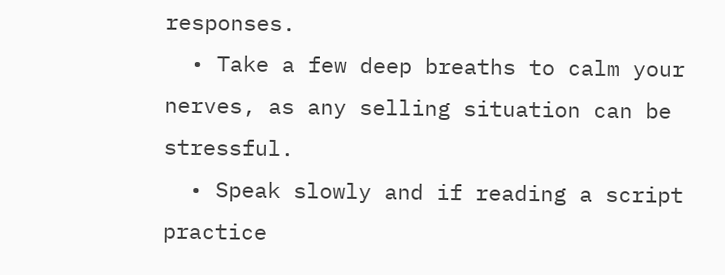responses.
  • Take a few deep breaths to calm your nerves, as any selling situation can be stressful.
  • Speak slowly and if reading a script practice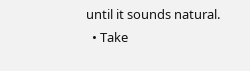until it sounds natural.
  • Take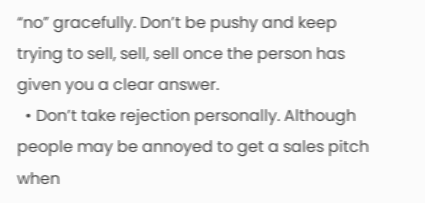“no” gracefully. Don’t be pushy and keep trying to sell, sell, sell once the person has given you a clear answer.
  • Don’t take rejection personally. Although people may be annoyed to get a sales pitch when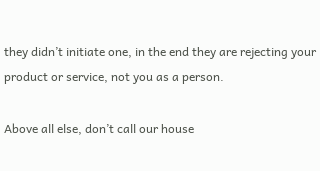they didn’t initiate one, in the end they are rejecting your product or service, not you as a person.

Above all else, don’t call our house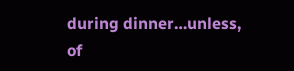during dinner…unless, of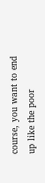course, you want to end up like the poor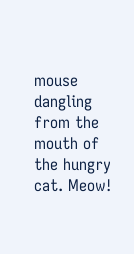mouse dangling from the mouth of the hungry cat. Meow!